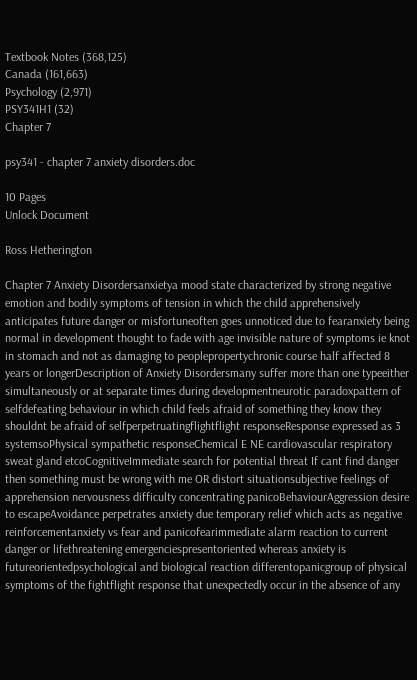Textbook Notes (368,125)
Canada (161,663)
Psychology (2,971)
PSY341H1 (32)
Chapter 7

psy341 - chapter 7 anxiety disorders.doc

10 Pages
Unlock Document

Ross Hetherington

Chapter 7 Anxiety Disordersanxietya mood state characterized by strong negative emotion and bodily symptoms of tension in which the child apprehensively anticipates future danger or misfortuneoften goes unnoticed due to fearanxiety being normal in development thought to fade with age invisible nature of symptoms ie knot in stomach and not as damaging to peoplepropertychronic course half affected 8 years or longerDescription of Anxiety Disordersmany suffer more than one typeeither simultaneously or at separate times during developmentneurotic paradoxpattern of selfdefeating behaviour in which child feels afraid of something they know they shouldnt be afraid of selfperpetruatingflightflight responseResponse expressed as 3 systemsoPhysical sympathetic responseChemical E NE cardiovascular respiratory sweat gland etcoCognitiveImmediate search for potential threat If cant find danger then something must be wrong with me OR distort situationsubjective feelings of apprehension nervousness difficulty concentrating panicoBehaviourAggression desire to escapeAvoidance perpetrates anxiety due temporary relief which acts as negative reinforcementanxiety vs fear and panicofearimmediate alarm reaction to current danger or lifethreatening emergenciespresentoriented whereas anxiety is futureorientedpsychological and biological reaction differentopanicgroup of physical symptoms of the fightflight response that unexpectedly occur in the absence of any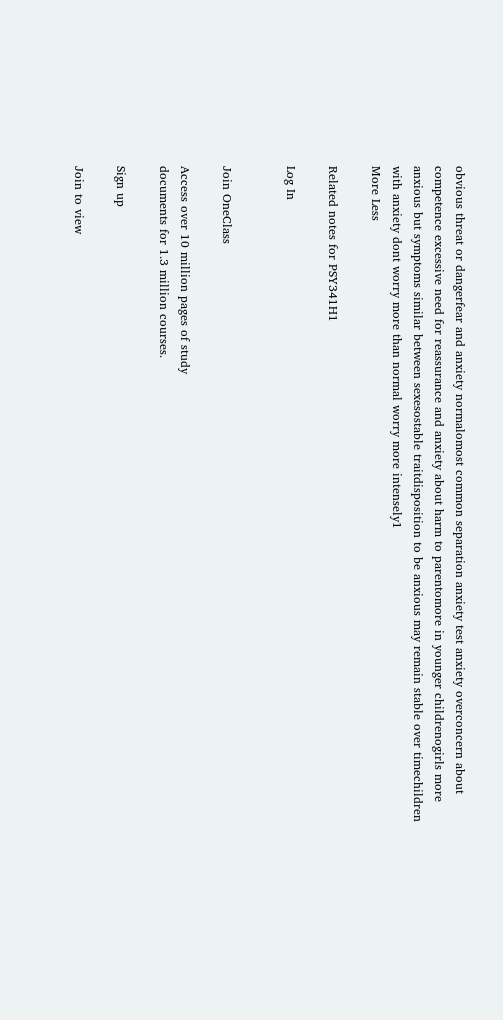obvious threat or dangerfear and anxiety normalomost common separation anxiety test anxiety overconcern about competence excessive need for reassurance and anxiety about harm to parentomore in younger childrenogirls more anxious but symptoms similar between sexesostable traitdisposition to be anxious may remain stable over timechildren with anxiety dont worry more than normal worry more intensely1
More Less

Related notes for PSY341H1

Log In


Join OneClass

Access over 10 million pages of study
documents for 1.3 million courses.

Sign up

Join to view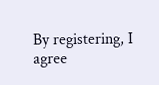By registering, I agree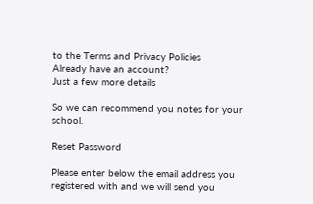to the Terms and Privacy Policies
Already have an account?
Just a few more details

So we can recommend you notes for your school.

Reset Password

Please enter below the email address you registered with and we will send you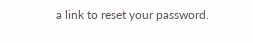a link to reset your password.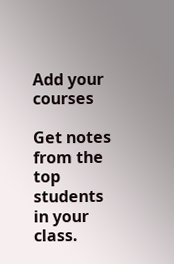Add your courses

Get notes from the top students in your class.